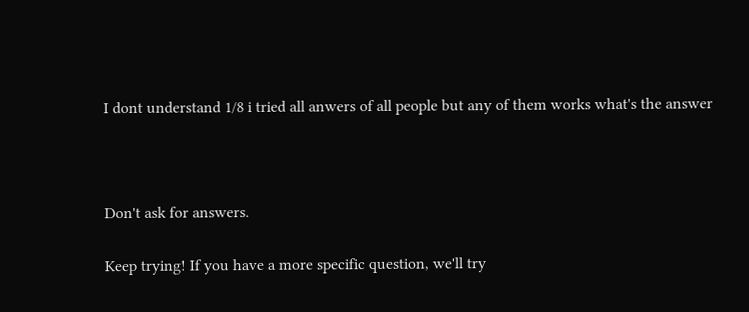I dont understand 1/8 i tried all anwers of all people but any of them works what's the answer





Don't ask for answers.


Keep trying! If you have a more specific question, we'll try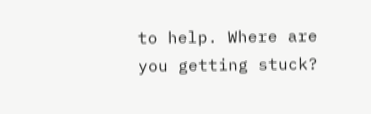to help. Where are you getting stuck?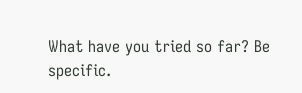What have you tried so far? Be specific.